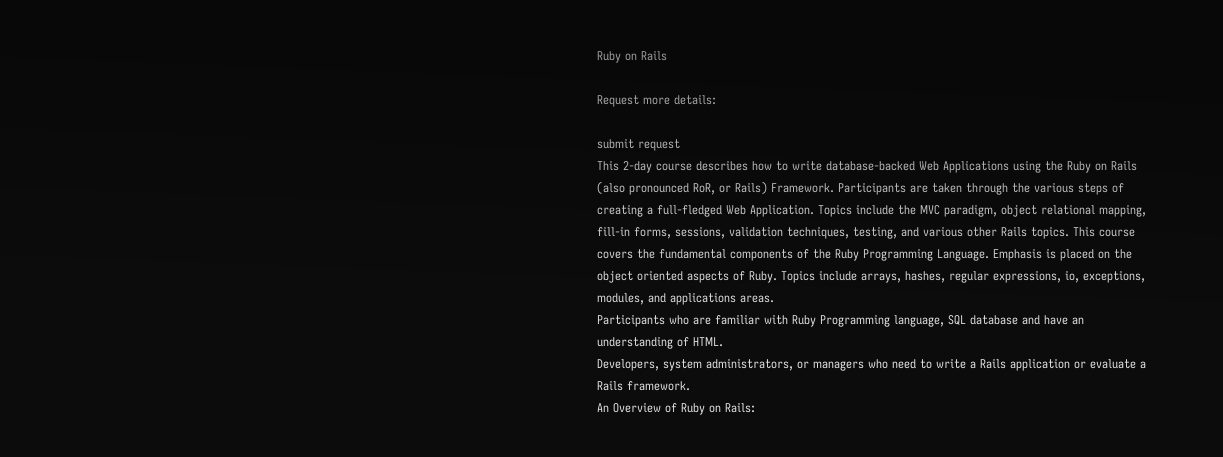Ruby on Rails

Request more details:

submit request
This 2-day course describes how to write database-backed Web Applications using the Ruby on Rails (also pronounced RoR, or Rails) Framework. Participants are taken through the various steps of creating a full-fledged Web Application. Topics include the MVC paradigm, object relational mapping, fill-in forms, sessions, validation techniques, testing, and various other Rails topics. This course covers the fundamental components of the Ruby Programming Language. Emphasis is placed on the object oriented aspects of Ruby. Topics include arrays, hashes, regular expressions, io, exceptions, modules, and applications areas.
Participants who are familiar with Ruby Programming language, SQL database and have an understanding of HTML.
Developers, system administrators, or managers who need to write a Rails application or evaluate a Rails framework.
An Overview of Ruby on Rails: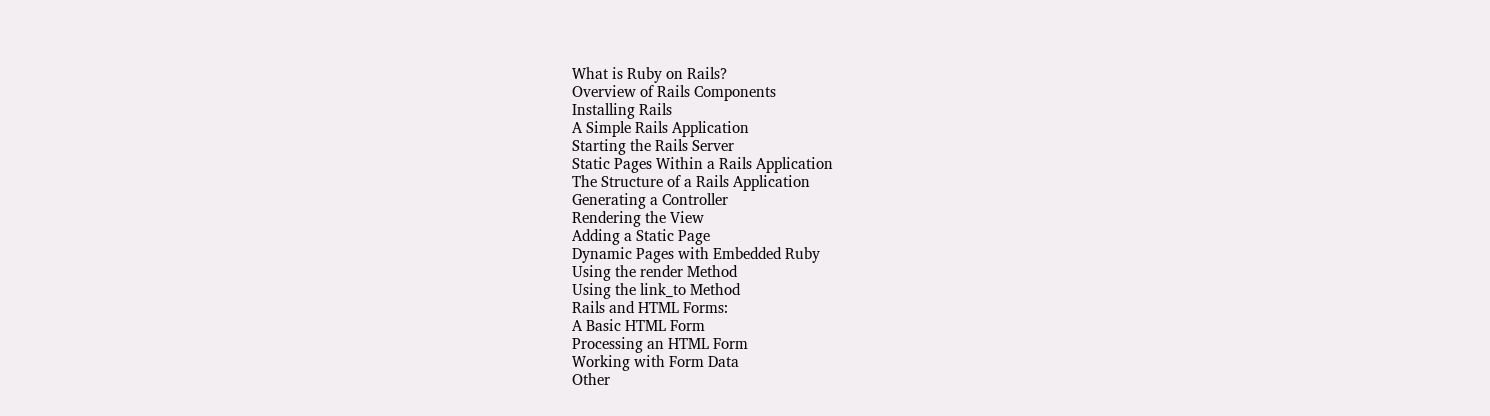What is Ruby on Rails?
Overview of Rails Components
Installing Rails
A Simple Rails Application
Starting the Rails Server
Static Pages Within a Rails Application
The Structure of a Rails Application
Generating a Controller
Rendering the View
Adding a Static Page
Dynamic Pages with Embedded Ruby
Using the render Method
Using the link_to Method
Rails and HTML Forms:
A Basic HTML Form
Processing an HTML Form
Working with Form Data
Other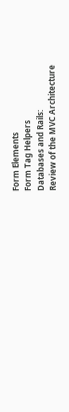Form Elements
Form Tag Helpers
Databases and Rails:
Review of the MVC Architecture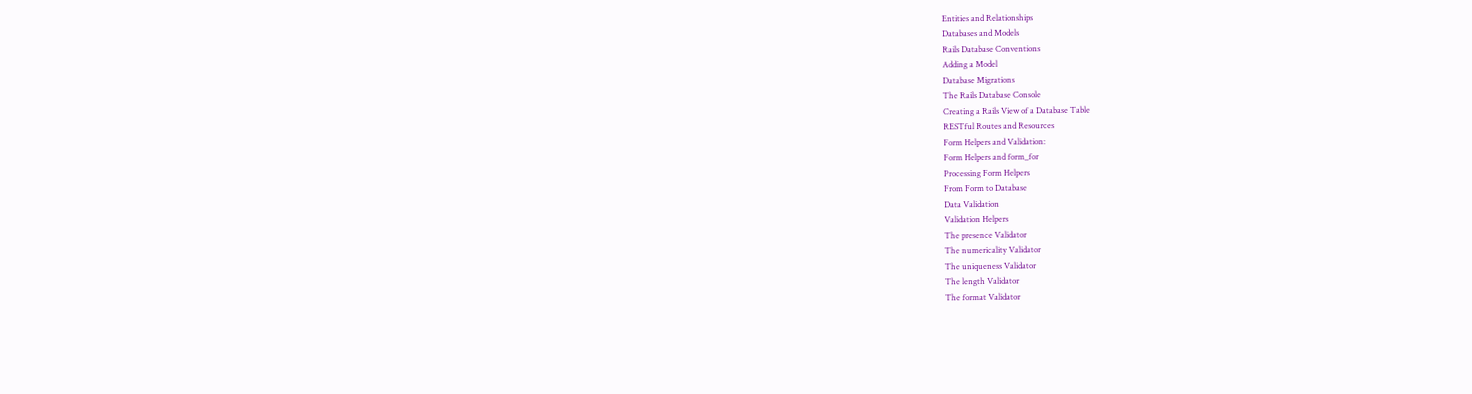Entities and Relationships
Databases and Models
Rails Database Conventions
Adding a Model
Database Migrations
The Rails Database Console
Creating a Rails View of a Database Table
RESTful Routes and Resources
Form Helpers and Validation:
Form Helpers and form_for
Processing Form Helpers
From Form to Database
Data Validation
Validation Helpers
The presence Validator
The numericality Validator
The uniqueness Validator
The length Validator
The format Validator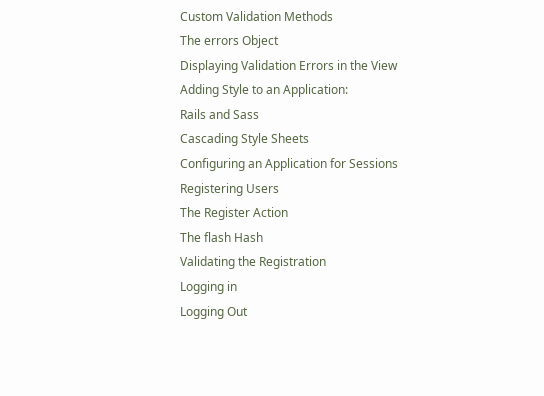Custom Validation Methods
The errors Object
Displaying Validation Errors in the View
Adding Style to an Application:
Rails and Sass
Cascading Style Sheets
Configuring an Application for Sessions
Registering Users
The Register Action
The flash Hash
Validating the Registration
Logging in
Logging Out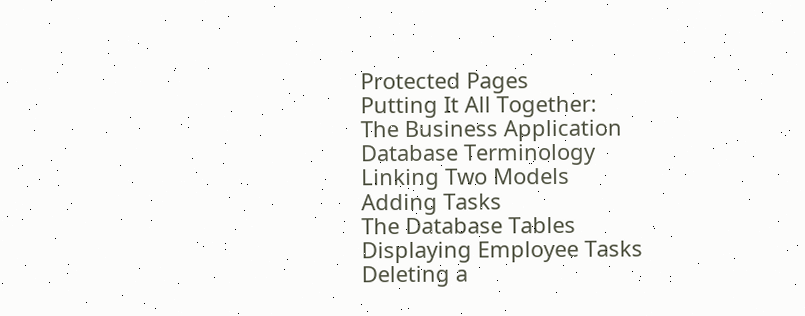Protected Pages
Putting It All Together:
The Business Application
Database Terminology
Linking Two Models
Adding Tasks
The Database Tables
Displaying Employee Tasks
Deleting a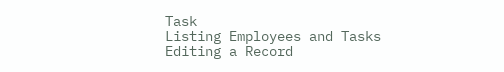Task
Listing Employees and Tasks
Editing a Record